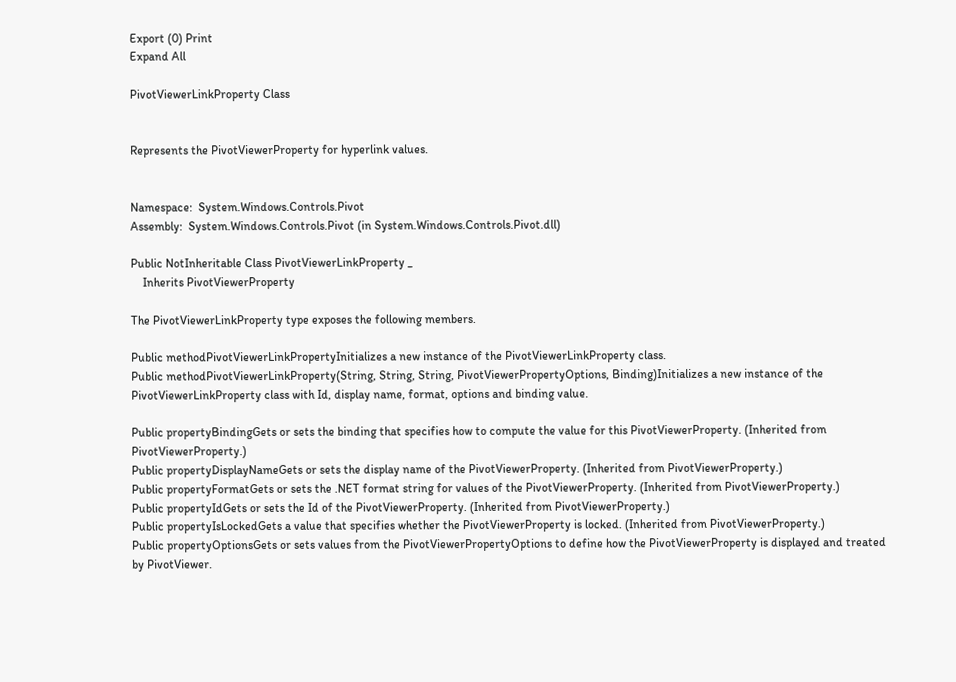Export (0) Print
Expand All

PivotViewerLinkProperty Class


Represents the PivotViewerProperty for hyperlink values.


Namespace:  System.Windows.Controls.Pivot
Assembly:  System.Windows.Controls.Pivot (in System.Windows.Controls.Pivot.dll)

Public NotInheritable Class PivotViewerLinkProperty _
    Inherits PivotViewerProperty

The PivotViewerLinkProperty type exposes the following members.

Public methodPivotViewerLinkPropertyInitializes a new instance of the PivotViewerLinkProperty class.
Public methodPivotViewerLinkProperty(String, String, String, PivotViewerPropertyOptions, Binding)Initializes a new instance of the PivotViewerLinkProperty class with Id, display name, format, options and binding value.

Public propertyBindingGets or sets the binding that specifies how to compute the value for this PivotViewerProperty. (Inherited from PivotViewerProperty.)
Public propertyDisplayNameGets or sets the display name of the PivotViewerProperty. (Inherited from PivotViewerProperty.)
Public propertyFormatGets or sets the .NET format string for values of the PivotViewerProperty. (Inherited from PivotViewerProperty.)
Public propertyIdGets or sets the Id of the PivotViewerProperty. (Inherited from PivotViewerProperty.)
Public propertyIsLockedGets a value that specifies whether the PivotViewerProperty is locked. (Inherited from PivotViewerProperty.)
Public propertyOptionsGets or sets values from the PivotViewerPropertyOptions to define how the PivotViewerProperty is displayed and treated by PivotViewer.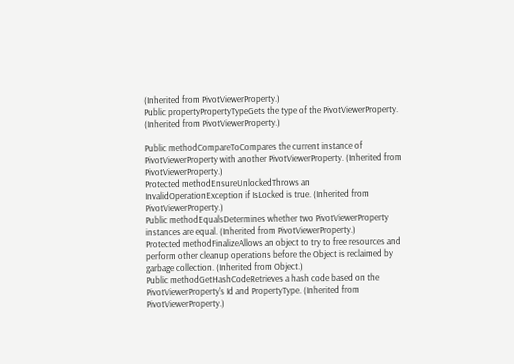(Inherited from PivotViewerProperty.)
Public propertyPropertyTypeGets the type of the PivotViewerProperty. (Inherited from PivotViewerProperty.)

Public methodCompareToCompares the current instance of PivotViewerProperty with another PivotViewerProperty. (Inherited from PivotViewerProperty.)
Protected methodEnsureUnlockedThrows an InvalidOperationException if IsLocked is true. (Inherited from PivotViewerProperty.)
Public methodEqualsDetermines whether two PivotViewerProperty instances are equal. (Inherited from PivotViewerProperty.)
Protected methodFinalizeAllows an object to try to free resources and perform other cleanup operations before the Object is reclaimed by garbage collection. (Inherited from Object.)
Public methodGetHashCodeRetrieves a hash code based on the PivotViewerProperty's Id and PropertyType. (Inherited from PivotViewerProperty.)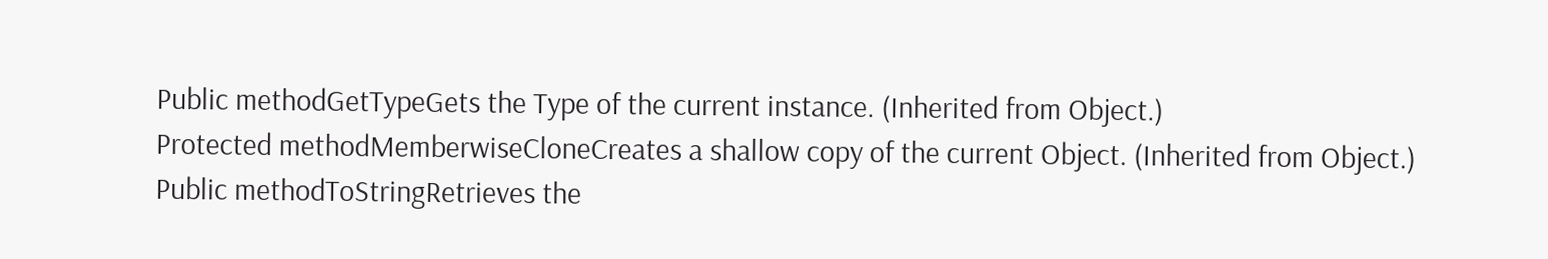Public methodGetTypeGets the Type of the current instance. (Inherited from Object.)
Protected methodMemberwiseCloneCreates a shallow copy of the current Object. (Inherited from Object.)
Public methodToStringRetrieves the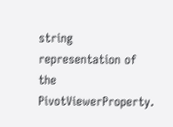string representation of the PivotViewerProperty.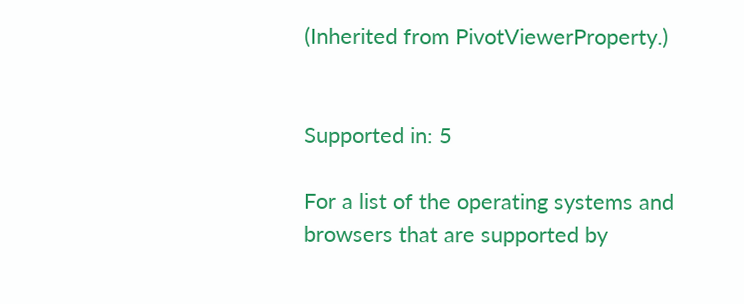(Inherited from PivotViewerProperty.)


Supported in: 5

For a list of the operating systems and browsers that are supported by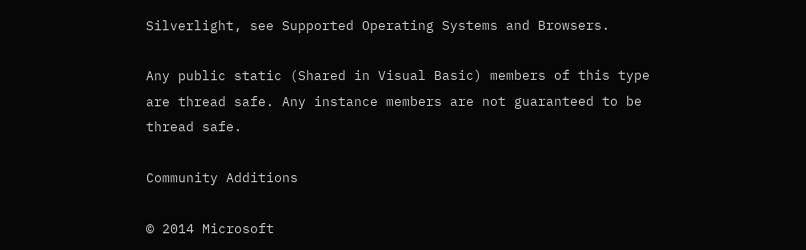Silverlight, see Supported Operating Systems and Browsers.

Any public static (Shared in Visual Basic) members of this type are thread safe. Any instance members are not guaranteed to be thread safe.

Community Additions

© 2014 Microsoft